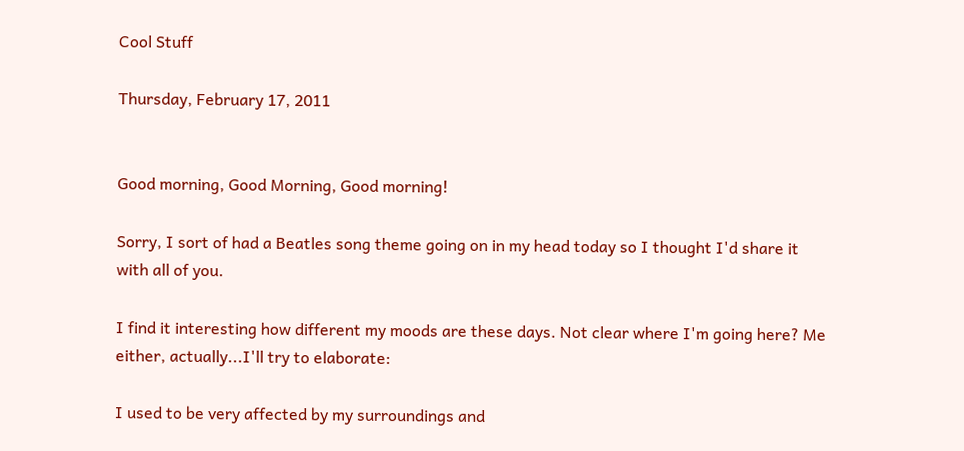Cool Stuff

Thursday, February 17, 2011


Good morning, Good Morning, Good morning!

Sorry, I sort of had a Beatles song theme going on in my head today so I thought I'd share it with all of you.

I find it interesting how different my moods are these days. Not clear where I'm going here? Me either, actually...I'll try to elaborate:

I used to be very affected by my surroundings and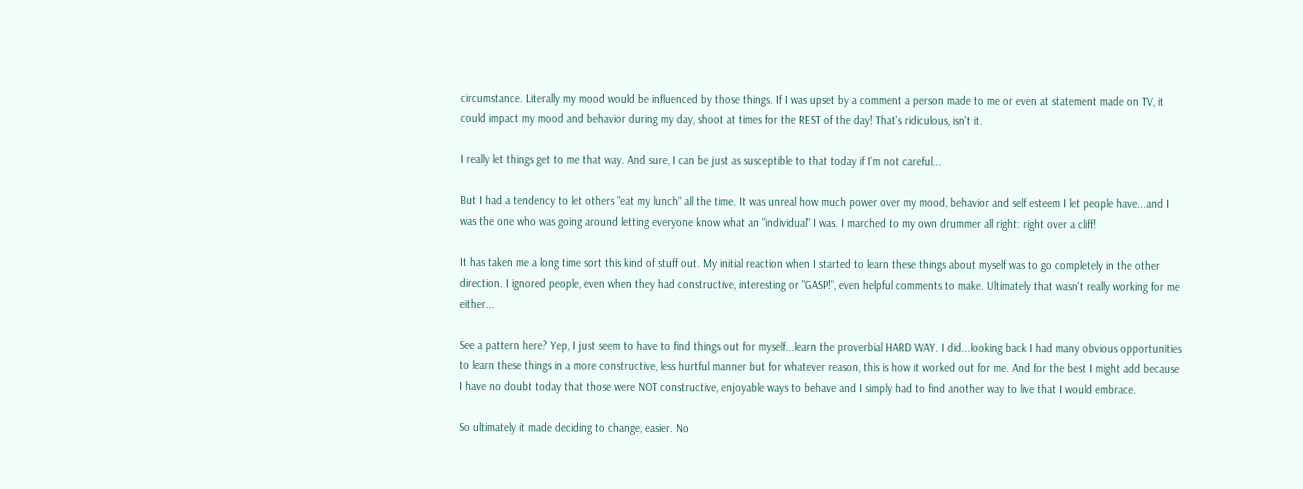circumstance. Literally my mood would be influenced by those things. If I was upset by a comment a person made to me or even at statement made on TV, it could impact my mood and behavior during my day, shoot at times for the REST of the day! That's ridiculous, isn't it.

I really let things get to me that way. And sure, I can be just as susceptible to that today if I'm not careful...

But I had a tendency to let others "eat my lunch" all the time. It was unreal how much power over my mood, behavior and self esteem I let people have...and I was the one who was going around letting everyone know what an "individual" I was. I marched to my own drummer all right: right over a cliff!

It has taken me a long time sort this kind of stuff out. My initial reaction when I started to learn these things about myself was to go completely in the other direction. I ignored people, even when they had constructive, interesting or "GASP!", even helpful comments to make. Ultimately that wasn't really working for me either...

See a pattern here? Yep, I just seem to have to find things out for myself...learn the proverbial HARD WAY. I did...looking back I had many obvious opportunities to learn these things in a more constructive, less hurtful manner but for whatever reason, this is how it worked out for me. And for the best I might add because I have no doubt today that those were NOT constructive, enjoyable ways to behave and I simply had to find another way to live that I would embrace.

So ultimately it made deciding to change, easier. No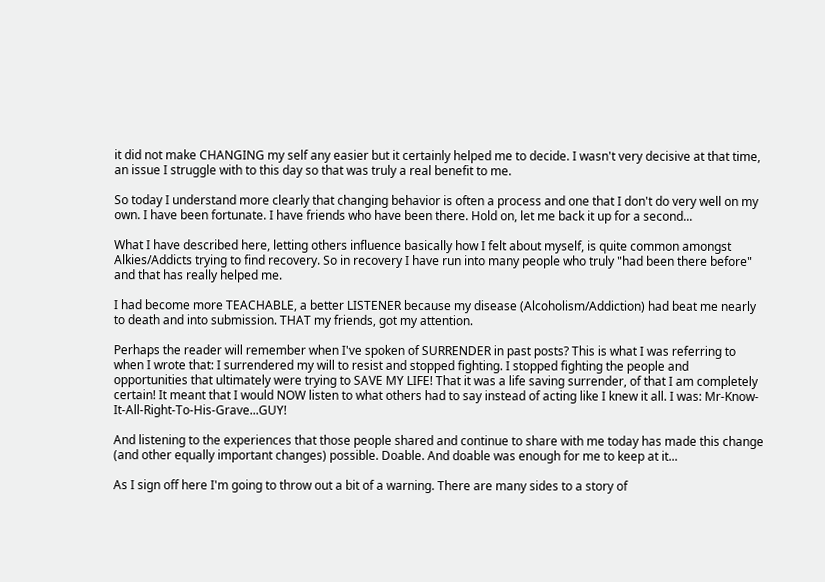it did not make CHANGING my self any easier but it certainly helped me to decide. I wasn't very decisive at that time, an issue I struggle with to this day so that was truly a real benefit to me.

So today I understand more clearly that changing behavior is often a process and one that I don't do very well on my own. I have been fortunate. I have friends who have been there. Hold on, let me back it up for a second...

What I have described here, letting others influence basically how I felt about myself, is quite common amongst Alkies/Addicts trying to find recovery. So in recovery I have run into many people who truly "had been there before" and that has really helped me.

I had become more TEACHABLE, a better LISTENER because my disease (Alcoholism/Addiction) had beat me nearly to death and into submission. THAT my friends, got my attention.

Perhaps the reader will remember when I've spoken of SURRENDER in past posts? This is what I was referring to when I wrote that: I surrendered my will to resist and stopped fighting. I stopped fighting the people and opportunities that ultimately were trying to SAVE MY LIFE! That it was a life saving surrender, of that I am completely certain! It meant that I would NOW listen to what others had to say instead of acting like I knew it all. I was: Mr-Know-It-All-Right-To-His-Grave...GUY!

And listening to the experiences that those people shared and continue to share with me today has made this change (and other equally important changes) possible. Doable. And doable was enough for me to keep at it...

As I sign off here I'm going to throw out a bit of a warning. There are many sides to a story of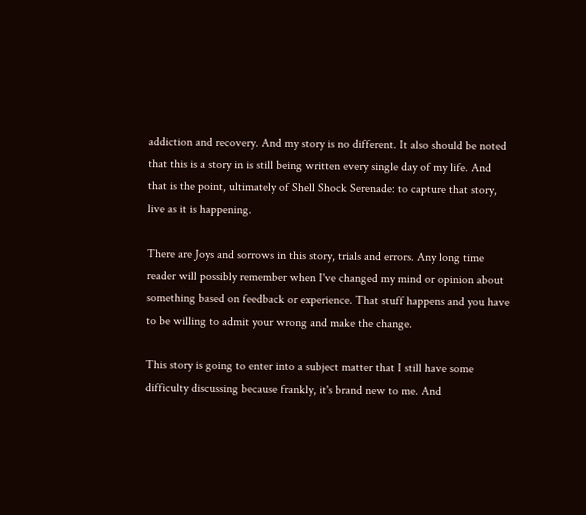addiction and recovery. And my story is no different. It also should be noted that this is a story in is still being written every single day of my life. And that is the point, ultimately of Shell Shock Serenade: to capture that story, live as it is happening.

There are Joys and sorrows in this story, trials and errors. Any long time reader will possibly remember when I've changed my mind or opinion about something based on feedback or experience. That stuff happens and you have to be willing to admit your wrong and make the change.

This story is going to enter into a subject matter that I still have some difficulty discussing because frankly, it's brand new to me. And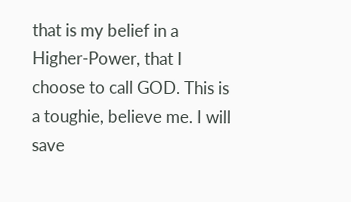that is my belief in a Higher-Power, that I choose to call GOD. This is a toughie, believe me. I will save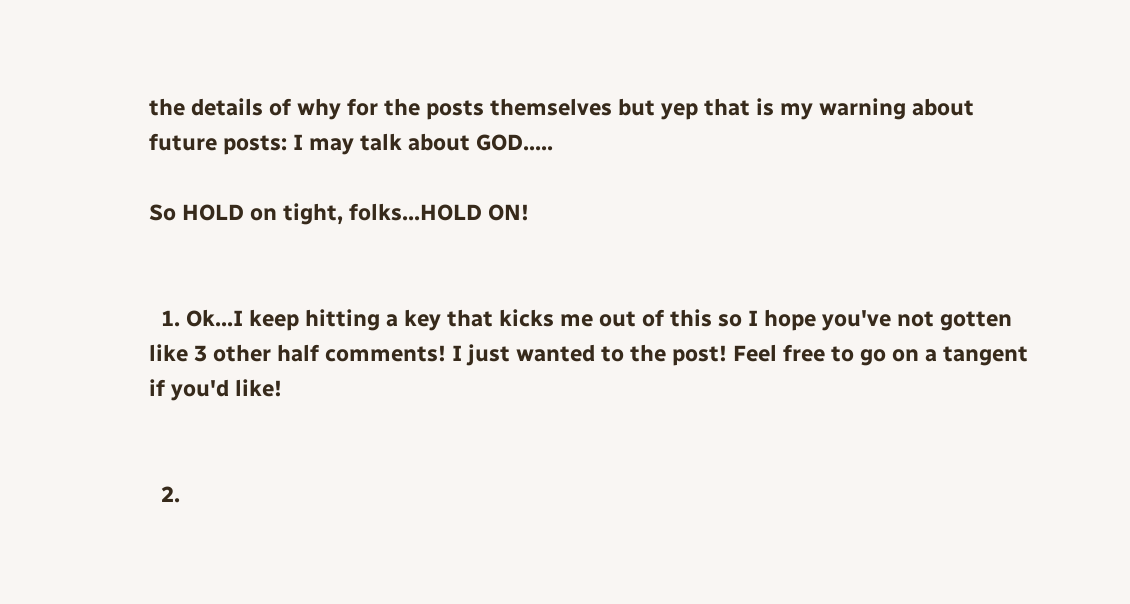the details of why for the posts themselves but yep that is my warning about future posts: I may talk about GOD.....

So HOLD on tight, folks...HOLD ON!


  1. Ok...I keep hitting a key that kicks me out of this so I hope you've not gotten like 3 other half comments! I just wanted to the post! Feel free to go on a tangent if you'd like!


  2.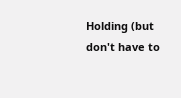Holding (but don't have to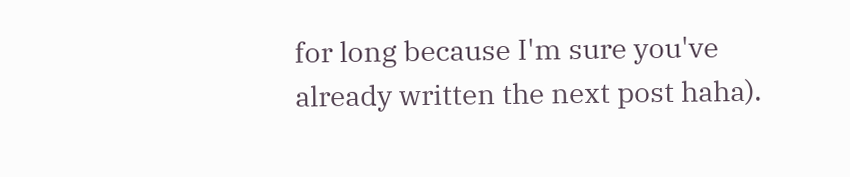for long because I'm sure you've already written the next post haha).